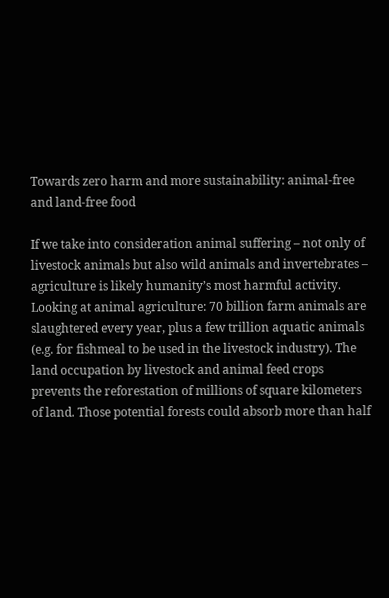Towards zero harm and more sustainability: animal-free and land-free food

If we take into consideration animal suffering – not only of livestock animals but also wild animals and invertebrates – agriculture is likely humanity’s most harmful activity. Looking at animal agriculture: 70 billion farm animals are slaughtered every year, plus a few trillion aquatic animals (e.g. for fishmeal to be used in the livestock industry). The land occupation by livestock and animal feed crops prevents the reforestation of millions of square kilometers of land. Those potential forests could absorb more than half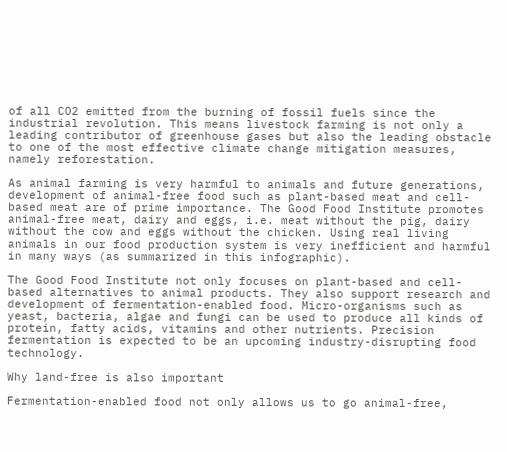of all CO2 emitted from the burning of fossil fuels since the industrial revolution. This means livestock farming is not only a leading contributor of greenhouse gases but also the leading obstacle to one of the most effective climate change mitigation measures, namely reforestation.

As animal farming is very harmful to animals and future generations, development of animal-free food such as plant-based meat and cell-based meat are of prime importance. The Good Food Institute promotes animal-free meat, dairy and eggs, i.e. meat without the pig, dairy without the cow and eggs without the chicken. Using real living animals in our food production system is very inefficient and harmful in many ways (as summarized in this infographic).

The Good Food Institute not only focuses on plant-based and cell-based alternatives to animal products. They also support research and development of fermentation-enabled food. Micro-organisms such as yeast, bacteria, algae and fungi can be used to produce all kinds of protein, fatty acids, vitamins and other nutrients. Precision fermentation is expected to be an upcoming industry-disrupting food technology.

Why land-free is also important

Fermentation-enabled food not only allows us to go animal-free,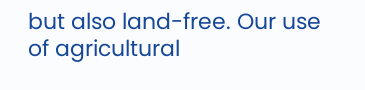but also land-free. Our use of agricultural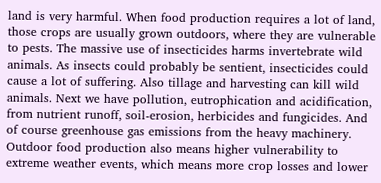land is very harmful. When food production requires a lot of land, those crops are usually grown outdoors, where they are vulnerable to pests. The massive use of insecticides harms invertebrate wild animals. As insects could probably be sentient, insecticides could cause a lot of suffering. Also tillage and harvesting can kill wild animals. Next we have pollution, eutrophication and acidification, from nutrient runoff, soil-erosion, herbicides and fungicides. And of course greenhouse gas emissions from the heavy machinery. Outdoor food production also means higher vulnerability to extreme weather events, which means more crop losses and lower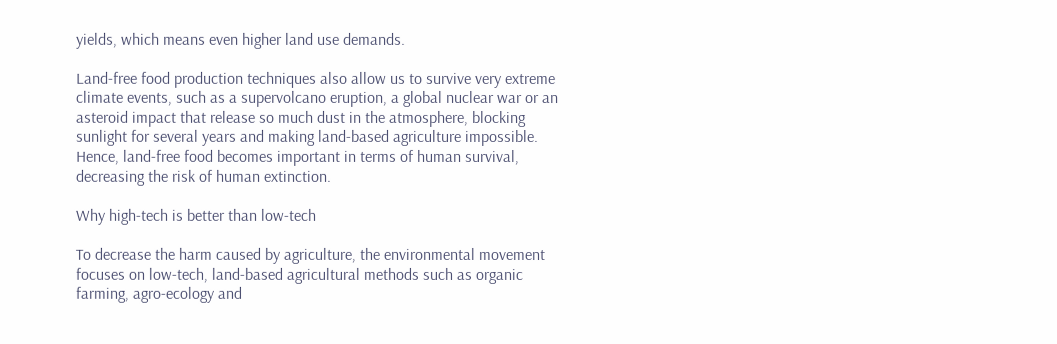yields, which means even higher land use demands.

Land-free food production techniques also allow us to survive very extreme climate events, such as a supervolcano eruption, a global nuclear war or an asteroid impact that release so much dust in the atmosphere, blocking sunlight for several years and making land-based agriculture impossible. Hence, land-free food becomes important in terms of human survival, decreasing the risk of human extinction.

Why high-tech is better than low-tech

To decrease the harm caused by agriculture, the environmental movement focuses on low-tech, land-based agricultural methods such as organic farming, agro-ecology and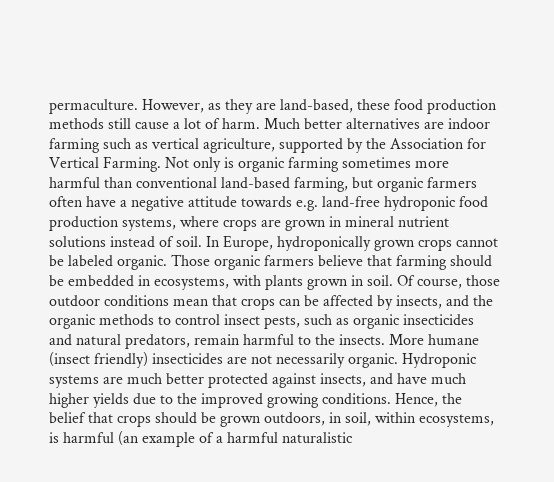permaculture. However, as they are land-based, these food production methods still cause a lot of harm. Much better alternatives are indoor farming such as vertical agriculture, supported by the Association for Vertical Farming. Not only is organic farming sometimes more harmful than conventional land-based farming, but organic farmers often have a negative attitude towards e.g. land-free hydroponic food production systems, where crops are grown in mineral nutrient solutions instead of soil. In Europe, hydroponically grown crops cannot be labeled organic. Those organic farmers believe that farming should be embedded in ecosystems, with plants grown in soil. Of course, those outdoor conditions mean that crops can be affected by insects, and the organic methods to control insect pests, such as organic insecticides and natural predators, remain harmful to the insects. More humane (insect friendly) insecticides are not necessarily organic. Hydroponic systems are much better protected against insects, and have much higher yields due to the improved growing conditions. Hence, the belief that crops should be grown outdoors, in soil, within ecosystems, is harmful (an example of a harmful naturalistic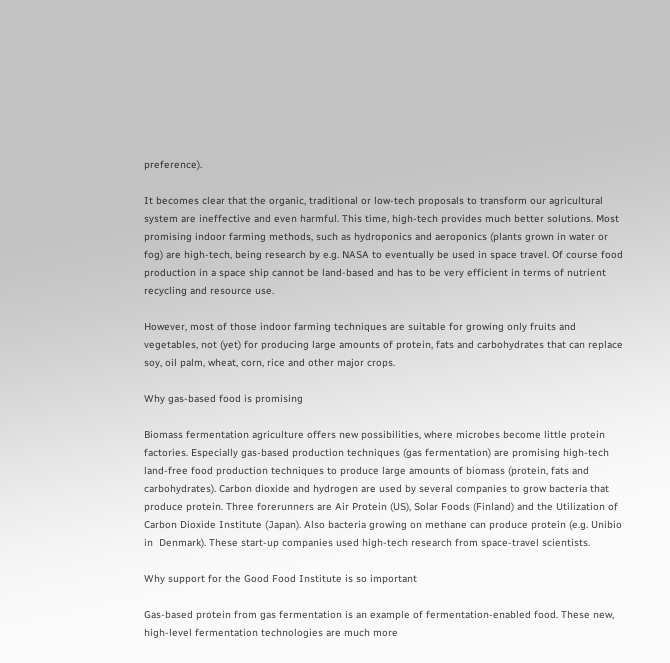preference).

It becomes clear that the organic, traditional or low-tech proposals to transform our agricultural system are ineffective and even harmful. This time, high-tech provides much better solutions. Most promising indoor farming methods, such as hydroponics and aeroponics (plants grown in water or fog) are high-tech, being research by e.g. NASA to eventually be used in space travel. Of course food production in a space ship cannot be land-based and has to be very efficient in terms of nutrient recycling and resource use.

However, most of those indoor farming techniques are suitable for growing only fruits and vegetables, not (yet) for producing large amounts of protein, fats and carbohydrates that can replace soy, oil palm, wheat, corn, rice and other major crops.

Why gas-based food is promising

Biomass fermentation agriculture offers new possibilities, where microbes become little protein factories. Especially gas-based production techniques (gas fermentation) are promising high-tech land-free food production techniques to produce large amounts of biomass (protein, fats and carbohydrates). Carbon dioxide and hydrogen are used by several companies to grow bacteria that produce protein. Three forerunners are Air Protein (US), Solar Foods (Finland) and the Utilization of Carbon Dioxide Institute (Japan). Also bacteria growing on methane can produce protein (e.g. Unibio in  Denmark). These start-up companies used high-tech research from space-travel scientists.

Why support for the Good Food Institute is so important

Gas-based protein from gas fermentation is an example of fermentation-enabled food. These new, high-level fermentation technologies are much more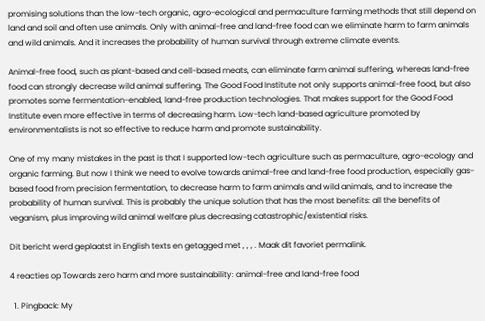promising solutions than the low-tech organic, agro-ecological and permaculture farming methods that still depend on land and soil and often use animals. Only with animal-free and land-free food can we eliminate harm to farm animals and wild animals. And it increases the probability of human survival through extreme climate events.

Animal-free food, such as plant-based and cell-based meats, can eliminate farm animal suffering, whereas land-free food can strongly decrease wild animal suffering. The Good Food Institute not only supports animal-free food, but also promotes some fermentation-enabled, land-free production technologies. That makes support for the Good Food Institute even more effective in terms of decreasing harm. Low-tech land-based agriculture promoted by environmentalists is not so effective to reduce harm and promote sustainability.

One of my many mistakes in the past is that I supported low-tech agriculture such as permaculture, agro-ecology and organic farming. But now I think we need to evolve towards animal-free and land-free food production, especially gas-based food from precision fermentation, to decrease harm to farm animals and wild animals, and to increase the probability of human survival. This is probably the unique solution that has the most benefits: all the benefits of veganism, plus improving wild animal welfare plus decreasing catastrophic/existential risks.

Dit bericht werd geplaatst in English texts en getagged met , , , . Maak dit favoriet permalink.

4 reacties op Towards zero harm and more sustainability: animal-free and land-free food

  1. Pingback: My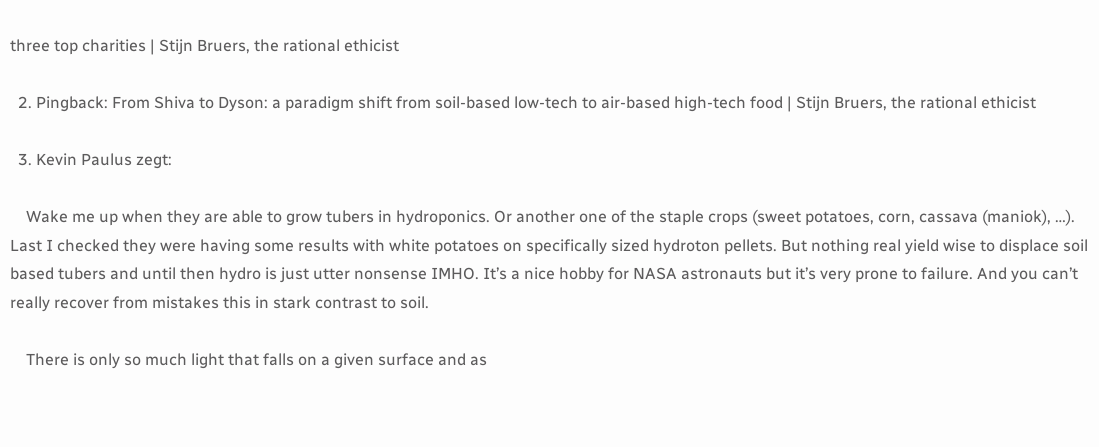three top charities | Stijn Bruers, the rational ethicist

  2. Pingback: From Shiva to Dyson: a paradigm shift from soil-based low-tech to air-based high-tech food | Stijn Bruers, the rational ethicist

  3. Kevin Paulus zegt:

    Wake me up when they are able to grow tubers in hydroponics. Or another one of the staple crops (sweet potatoes, corn, cassava (maniok), …). Last I checked they were having some results with white potatoes on specifically sized hydroton pellets. But nothing real yield wise to displace soil based tubers and until then hydro is just utter nonsense IMHO. It’s a nice hobby for NASA astronauts but it’s very prone to failure. And you can’t really recover from mistakes this in stark contrast to soil.

    There is only so much light that falls on a given surface and as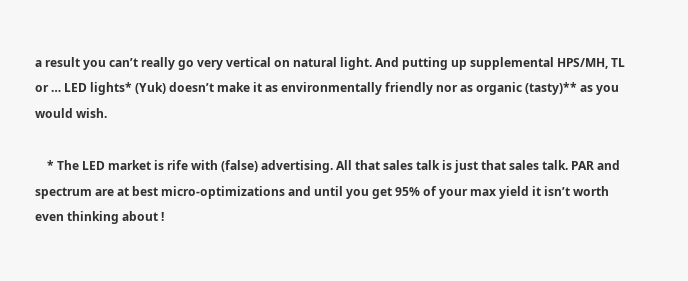a result you can’t really go very vertical on natural light. And putting up supplemental HPS/MH, TL or … LED lights* (Yuk) doesn’t make it as environmentally friendly nor as organic (tasty)** as you would wish.

    * The LED market is rife with (false) advertising. All that sales talk is just that sales talk. PAR and spectrum are at best micro-optimizations and until you get 95% of your max yield it isn’t worth even thinking about !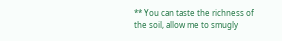** You can taste the richness of the soil, allow me to smugly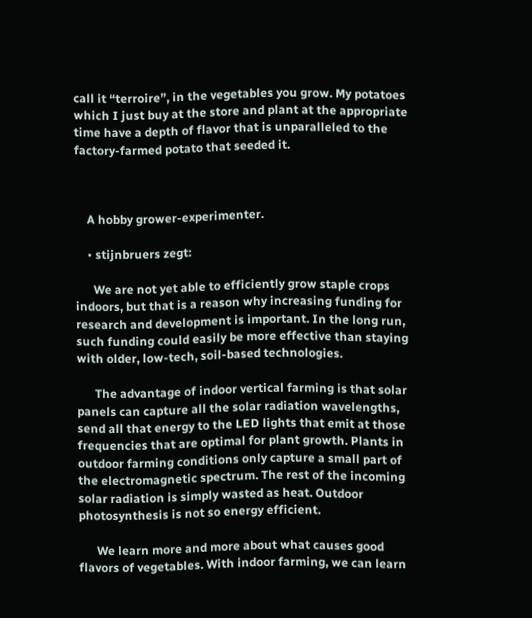call it “terroire”, in the vegetables you grow. My potatoes which I just buy at the store and plant at the appropriate time have a depth of flavor that is unparalleled to the factory-farmed potato that seeded it.



    A hobby grower-experimenter.

    • stijnbruers zegt:

      We are not yet able to efficiently grow staple crops indoors, but that is a reason why increasing funding for research and development is important. In the long run, such funding could easily be more effective than staying with older, low-tech, soil-based technologies.

      The advantage of indoor vertical farming is that solar panels can capture all the solar radiation wavelengths, send all that energy to the LED lights that emit at those frequencies that are optimal for plant growth. Plants in outdoor farming conditions only capture a small part of the electromagnetic spectrum. The rest of the incoming solar radiation is simply wasted as heat. Outdoor photosynthesis is not so energy efficient.

      We learn more and more about what causes good flavors of vegetables. With indoor farming, we can learn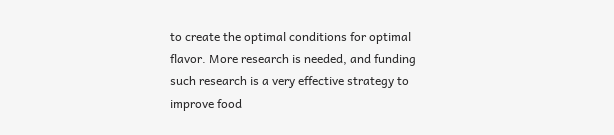to create the optimal conditions for optimal flavor. More research is needed, and funding such research is a very effective strategy to improve food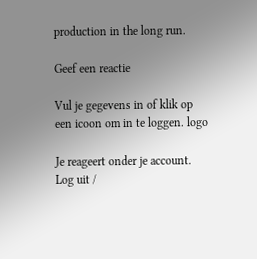production in the long run.

Geef een reactie

Vul je gegevens in of klik op een icoon om in te loggen. logo

Je reageert onder je account. Log uit /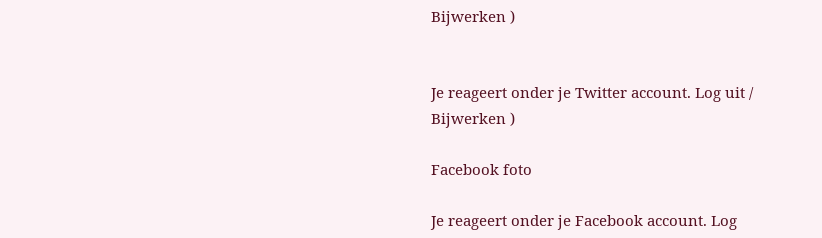Bijwerken )


Je reageert onder je Twitter account. Log uit /  Bijwerken )

Facebook foto

Je reageert onder je Facebook account. Log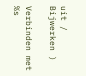uit /  Bijwerken )

Verbinden met %s